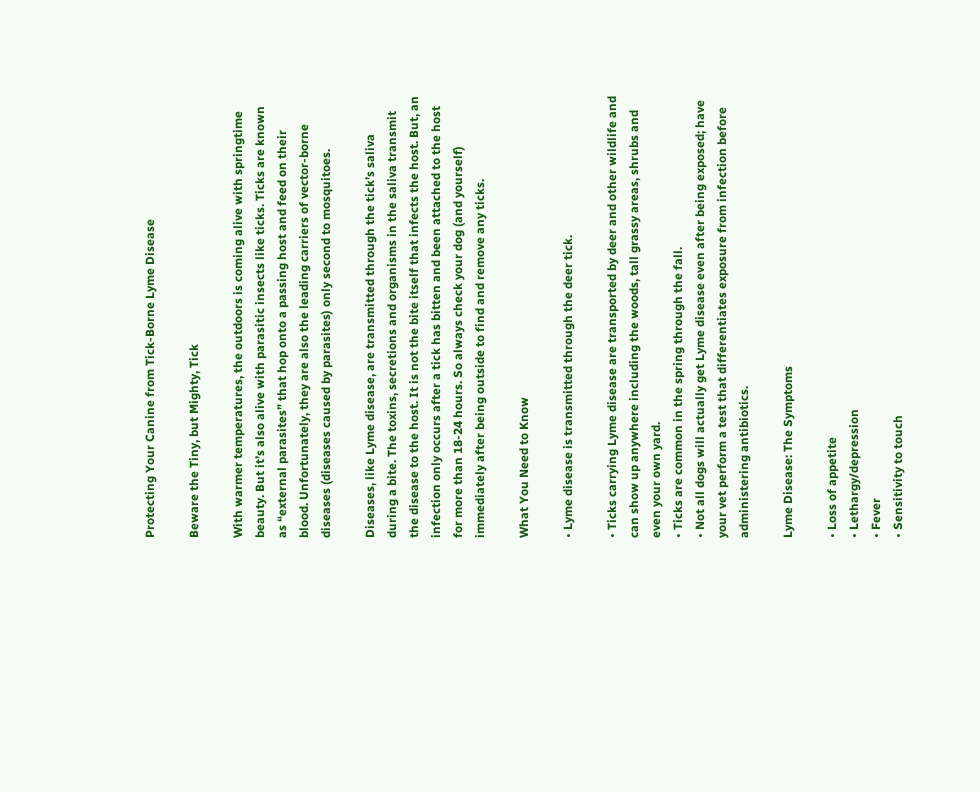Protecting Your Canine from Tick-Borne Lyme Disease

Beware the Tiny, but Mighty, Tick

With warmer temperatures, the outdoors is coming alive with springtime beauty. But it’s also alive with parasitic insects like ticks. Ticks are known as “external parasites” that hop onto a passing host and feed on their blood. Unfortunately, they are also the leading carriers of vector-borne diseases (diseases caused by parasites) only second to mosquitoes.

Diseases, like Lyme disease, are transmitted through the tick’s saliva during a bite. The toxins, secretions and organisms in the saliva transmit the disease to the host. It is not the bite itself that infects the host. But, an infection only occurs after a tick has bitten and been attached to the host for more than 18-24 hours. So always check your dog (and yourself) immediately after being outside to find and remove any ticks.

What You Need to Know

• Lyme disease is transmitted through the deer tick.

• Ticks carrying Lyme disease are transported by deer and other wildlife and can show up anywhere including the woods, tall grassy areas, shrubs and even your own yard.
• Ticks are common in the spring through the fall.
• Not all dogs will actually get Lyme disease even after being exposed; have your vet perform a test that differentiates exposure from infection before administering antibiotics.

Lyme Disease: The Symptoms

• Loss of appetite
• Lethargy/depression
• Fever
• Sensitivity to touch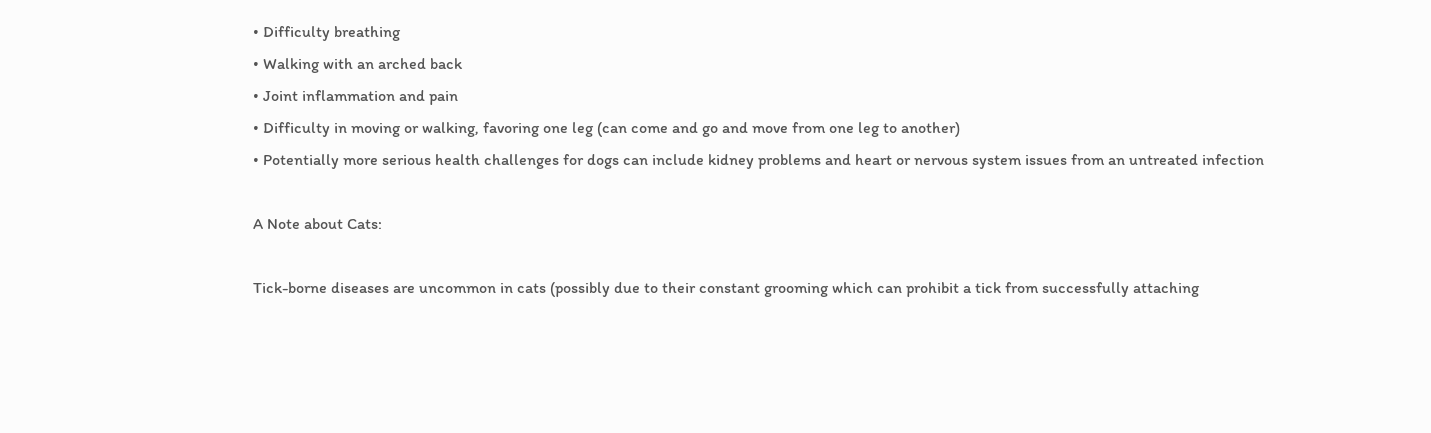• Difficulty breathing
• Walking with an arched back
• Joint inflammation and pain
• Difficulty in moving or walking, favoring one leg (can come and go and move from one leg to another)
• Potentially more serious health challenges for dogs can include kidney problems and heart or nervous system issues from an untreated infection

A Note about Cats:

Tick-borne diseases are uncommon in cats (possibly due to their constant grooming which can prohibit a tick from successfully attaching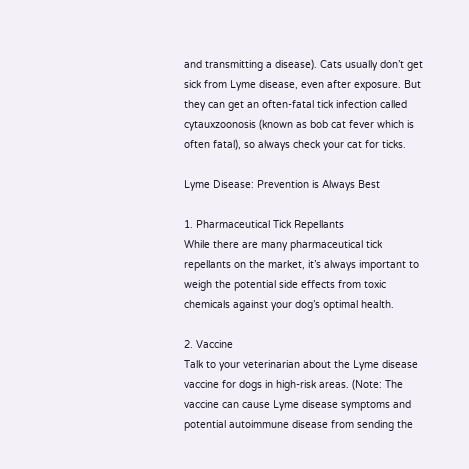and transmitting a disease). Cats usually don’t get sick from Lyme disease, even after exposure. But they can get an often-fatal tick infection called cytauxzoonosis (known as bob cat fever which is often fatal), so always check your cat for ticks.

Lyme Disease: Prevention is Always Best

1. Pharmaceutical Tick Repellants
While there are many pharmaceutical tick repellants on the market, it’s always important to weigh the potential side effects from toxic chemicals against your dog’s optimal health.

2. Vaccine
Talk to your veterinarian about the Lyme disease vaccine for dogs in high-risk areas. (Note: The vaccine can cause Lyme disease symptoms and potential autoimmune disease from sending the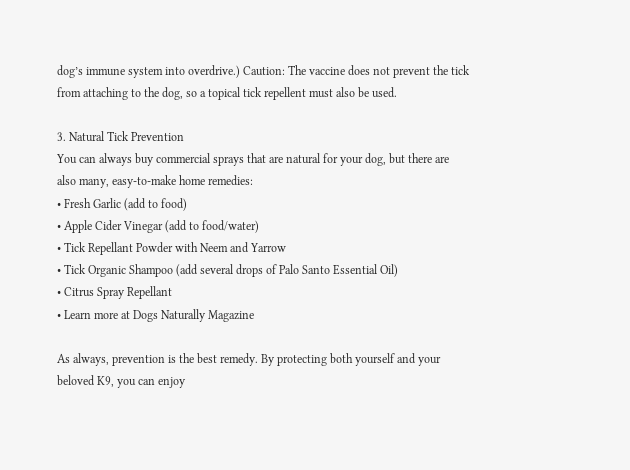dog’s immune system into overdrive.) Caution: The vaccine does not prevent the tick from attaching to the dog, so a topical tick repellent must also be used.

3. Natural Tick Prevention
You can always buy commercial sprays that are natural for your dog, but there are also many, easy-to-make home remedies:
• Fresh Garlic (add to food)
• Apple Cider Vinegar (add to food/water)
• Tick Repellant Powder with Neem and Yarrow
• Tick Organic Shampoo (add several drops of Palo Santo Essential Oil)
• Citrus Spray Repellant
• Learn more at Dogs Naturally Magazine

As always, prevention is the best remedy. By protecting both yourself and your beloved K9, you can enjoy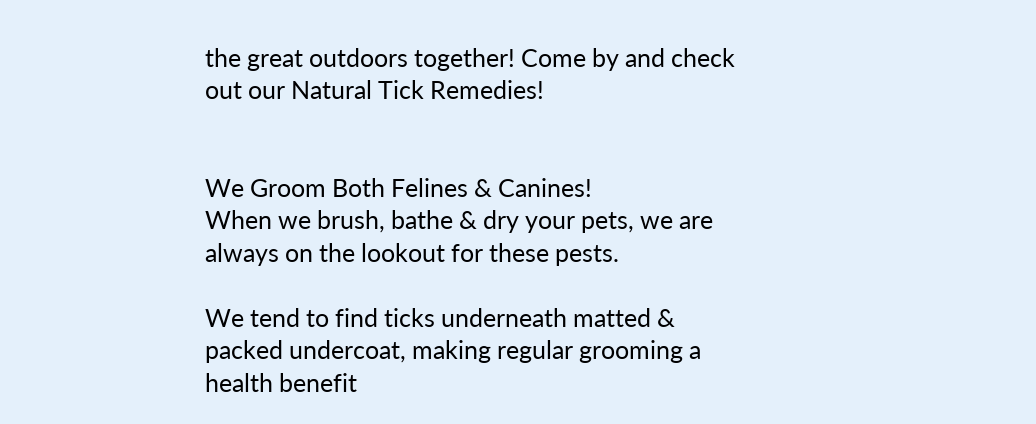the great outdoors together! Come by and check out our Natural Tick Remedies!


We Groom Both Felines & Canines!
When we brush, bathe & dry your pets, we are always on the lookout for these pests.

We tend to find ticks underneath matted & packed undercoat, making regular grooming a health benefit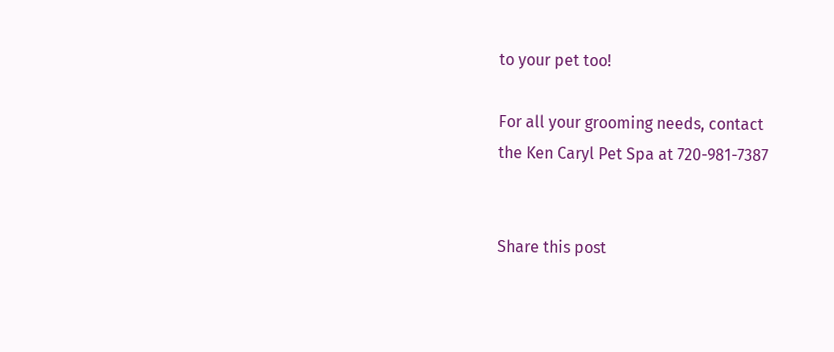to your pet too!

For all your grooming needs, contact
the Ken Caryl Pet Spa at 720-981-7387


Share this post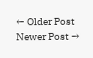← Older Post Newer Post →